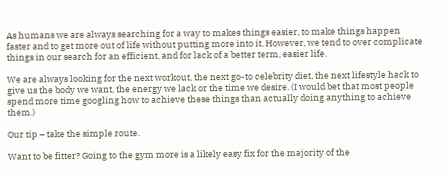As humans we are always searching for a way to makes things easier, to make things happen faster and to get more out of life without putting more into it. However, we tend to over complicate things in our search for an efficient, and for lack of a better term, easier life.

We are always looking for the next workout, the next go-to celebrity diet, the next lifestyle hack to give us the body we want, the energy we lack or the time we desire. (I would bet that most people spend more time googling how to achieve these things than actually doing anything to achieve them.)

Our tip – take the simple route.

Want to be fitter? Going to the gym more is a likely easy fix for the majority of the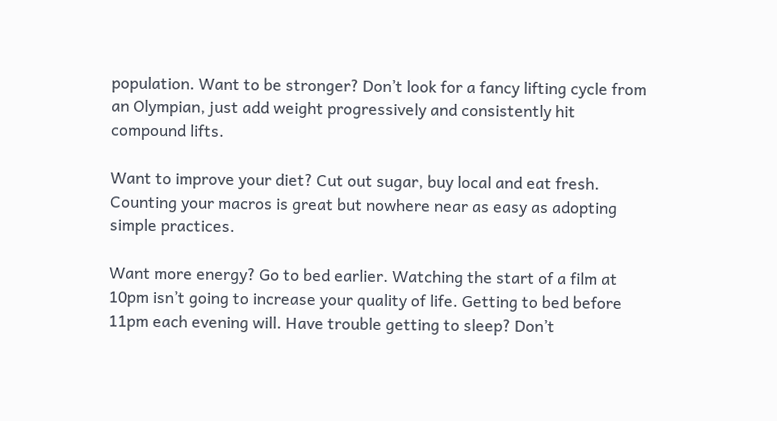population. Want to be stronger? Don’t look for a fancy lifting cycle from an Olympian, just add weight progressively and consistently hit compound lifts.

Want to improve your diet? Cut out sugar, buy local and eat fresh. Counting your macros is great but nowhere near as easy as adopting simple practices.

Want more energy? Go to bed earlier. Watching the start of a film at 10pm isn’t going to increase your quality of life. Getting to bed before 11pm each evening will. Have trouble getting to sleep? Don’t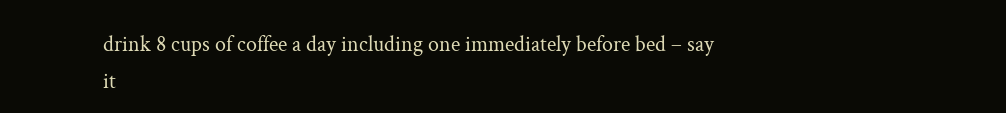drink 8 cups of coffee a day including one immediately before bed – say it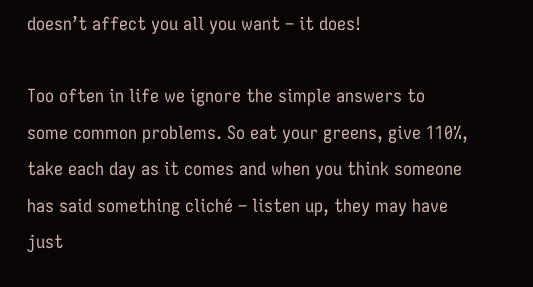doesn’t affect you all you want – it does!

Too often in life we ignore the simple answers to some common problems. So eat your greens, give 110%, take each day as it comes and when you think someone has said something cliché – listen up, they may have just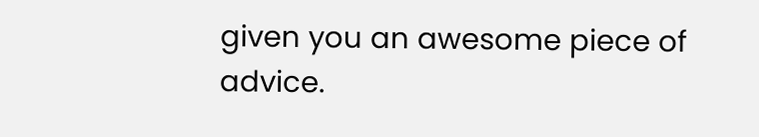given you an awesome piece of advice.